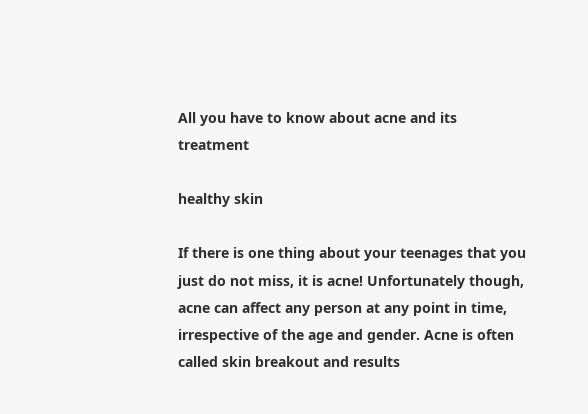All you have to know about acne and its treatment

healthy skin

If there is one thing about your teenages that you just do not miss, it is acne! Unfortunately though, acne can affect any person at any point in time, irrespective of the age and gender. Acne is often called skin breakout and results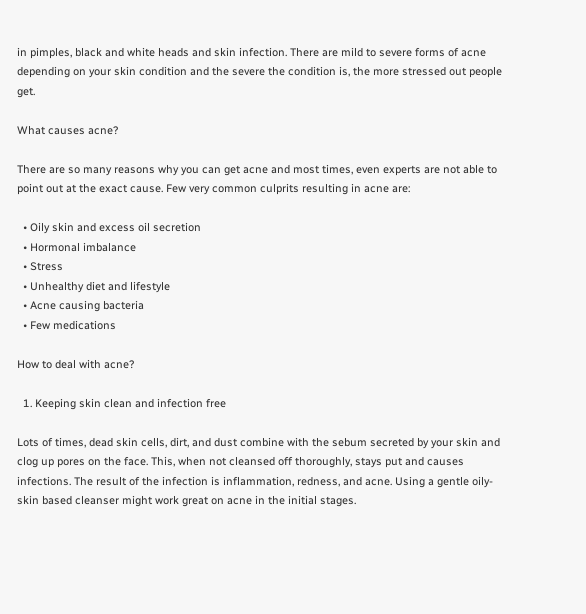in pimples, black and white heads and skin infection. There are mild to severe forms of acne depending on your skin condition and the severe the condition is, the more stressed out people get.

What causes acne?

There are so many reasons why you can get acne and most times, even experts are not able to point out at the exact cause. Few very common culprits resulting in acne are:

  • Oily skin and excess oil secretion
  • Hormonal imbalance
  • Stress
  • Unhealthy diet and lifestyle
  • Acne causing bacteria
  • Few medications

How to deal with acne?

  1. Keeping skin clean and infection free

Lots of times, dead skin cells, dirt, and dust combine with the sebum secreted by your skin and clog up pores on the face. This, when not cleansed off thoroughly, stays put and causes infections. The result of the infection is inflammation, redness, and acne. Using a gentle oily-skin based cleanser might work great on acne in the initial stages.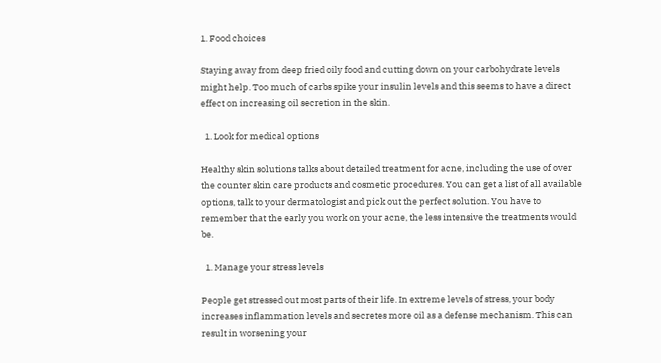1. Food choices

Staying away from deep fried oily food and cutting down on your carbohydrate levels might help. Too much of carbs spike your insulin levels and this seems to have a direct effect on increasing oil secretion in the skin.

  1. Look for medical options

Healthy skin solutions talks about detailed treatment for acne, including the use of over the counter skin care products and cosmetic procedures. You can get a list of all available options, talk to your dermatologist and pick out the perfect solution. You have to remember that the early you work on your acne, the less intensive the treatments would be.

  1. Manage your stress levels

People get stressed out most parts of their life. In extreme levels of stress, your body increases inflammation levels and secretes more oil as a defense mechanism. This can result in worsening your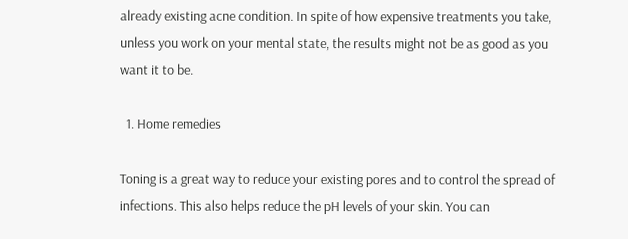already existing acne condition. In spite of how expensive treatments you take, unless you work on your mental state, the results might not be as good as you want it to be.

  1. Home remedies

Toning is a great way to reduce your existing pores and to control the spread of infections. This also helps reduce the pH levels of your skin. You can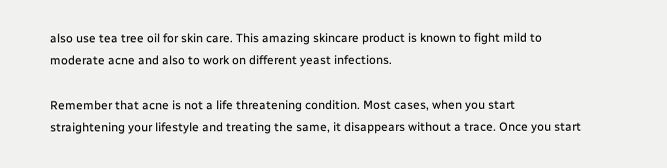also use tea tree oil for skin care. This amazing skincare product is known to fight mild to moderate acne and also to work on different yeast infections.

Remember that acne is not a life threatening condition. Most cases, when you start straightening your lifestyle and treating the same, it disappears without a trace. Once you start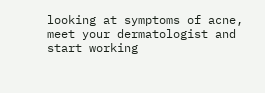looking at symptoms of acne, meet your dermatologist and start working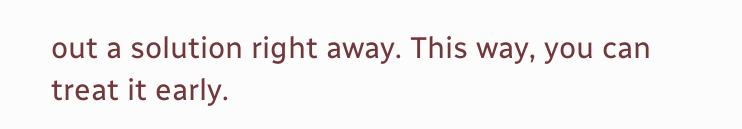out a solution right away. This way, you can treat it early.